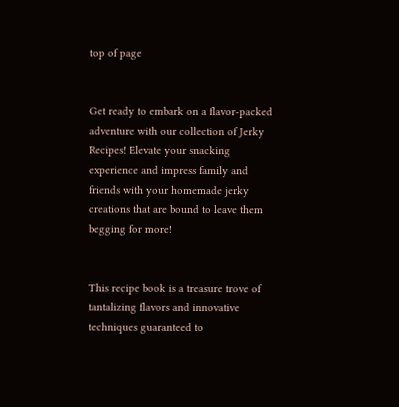top of page


Get ready to embark on a flavor-packed adventure with our collection of Jerky Recipes! Elevate your snacking experience and impress family and friends with your homemade jerky creations that are bound to leave them begging for more!


This recipe book is a treasure trove of tantalizing flavors and innovative techniques guaranteed to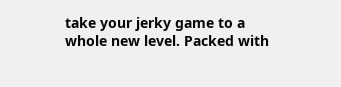take your jerky game to a whole new level. Packed with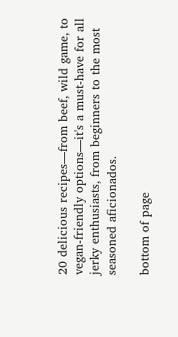20 delicious recipes—from beef, wild game, to vegan-friendly options—it's a must-have for all jerky enthusiasts, from beginners to the most seasoned aficionados.

bottom of page